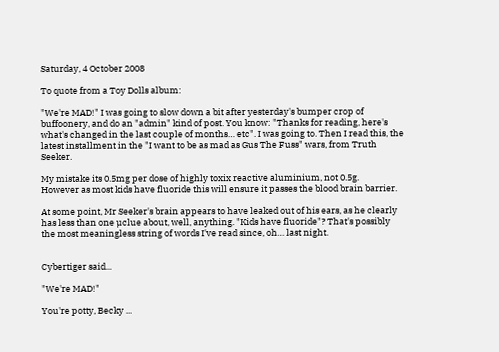Saturday, 4 October 2008

To quote from a Toy Dolls album:

"We're MAD!" I was going to slow down a bit after yesterday's bumper crop of buffoonery, and do an "admin" kind of post. You know: "Thanks for reading, here's what's changed in the last couple of months… etc". I was going to. Then I read this, the latest installment in the "I want to be as mad as Gus The Fuss" wars, from Truth Seeker.

My mistake its 0.5mg per dose of highly toxix reactive aluminium, not 0.5g.
However as most kids have fluoride this will ensure it passes the blood brain barrier.

At some point, Mr Seeker's brain appears to have leaked out of his ears, as he clearly has less than one µclue about, well, anything. "Kids have fluoride"? That's possibly the most meaningless string of words I've read since, oh… last night.


Cybertiger said...

"We're MAD!"

You're potty, Becky ...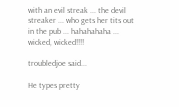with an evil streak ... the devil streaker ... who gets her tits out in the pub ... hahahahaha ... wicked, wicked!!!!

troubledjoe said...

He types pretty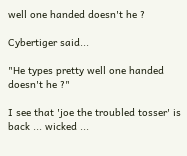well one handed doesn't he ?

Cybertiger said...

"He types pretty well one handed doesn't he ?"

I see that 'joe the troubled tosser' is back ... wicked ...